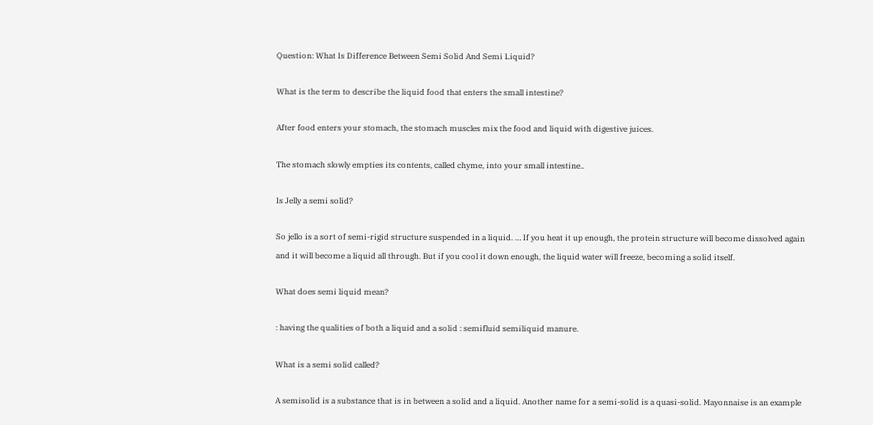Question: What Is Difference Between Semi Solid And Semi Liquid?

What is the term to describe the liquid food that enters the small intestine?

After food enters your stomach, the stomach muscles mix the food and liquid with digestive juices.

The stomach slowly empties its contents, called chyme, into your small intestine..

Is Jelly a semi solid?

So jello is a sort of semi-rigid structure suspended in a liquid. … If you heat it up enough, the protein structure will become dissolved again and it will become a liquid all through. But if you cool it down enough, the liquid water will freeze, becoming a solid itself.

What does semi liquid mean?

: having the qualities of both a liquid and a solid : semifluid semiliquid manure.

What is a semi solid called?

A semisolid is a substance that is in between a solid and a liquid. Another name for a semi-solid is a quasi-solid. Mayonnaise is an example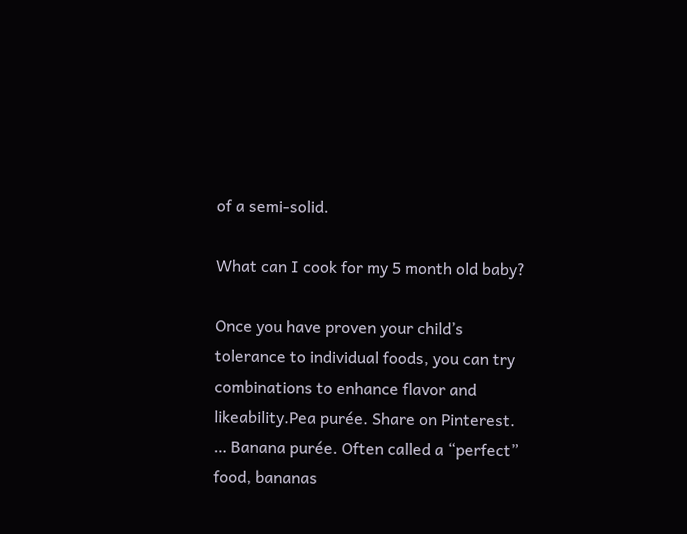of a semi-solid.

What can I cook for my 5 month old baby?

Once you have proven your child’s tolerance to individual foods, you can try combinations to enhance flavor and likeability.Pea purée. Share on Pinterest. … Banana purée. Often called a “perfect” food, bananas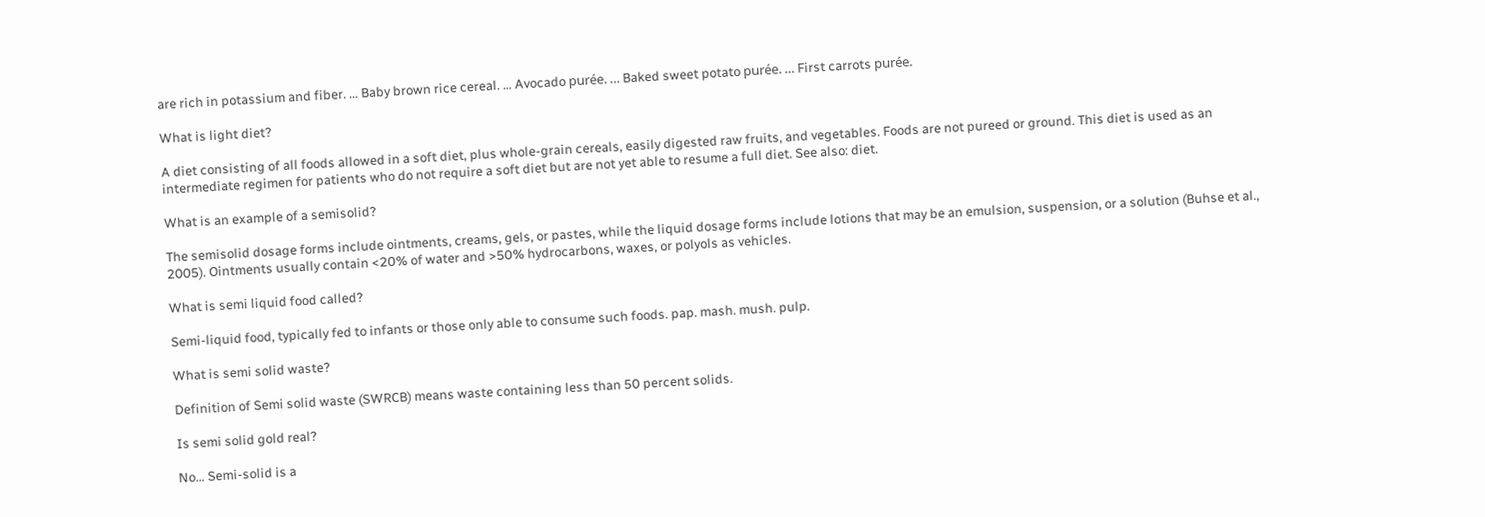are rich in potassium and fiber. … Baby brown rice cereal. … Avocado purée. … Baked sweet potato purée. … First carrots purée.

What is light diet?

A diet consisting of all foods allowed in a soft diet, plus whole-grain cereals, easily digested raw fruits, and vegetables. Foods are not pureed or ground. This diet is used as an intermediate regimen for patients who do not require a soft diet but are not yet able to resume a full diet. See also: diet.

What is an example of a semisolid?

The semisolid dosage forms include ointments, creams, gels, or pastes, while the liquid dosage forms include lotions that may be an emulsion, suspension, or a solution (Buhse et al., 2005). Ointments usually contain <20% of water and >50% hydrocarbons, waxes, or polyols as vehicles.

What is semi liquid food called?

Semi-liquid food, typically fed to infants or those only able to consume such foods. pap. mash. mush. pulp.

What is semi solid waste?

Definition of Semi solid waste (SWRCB) means waste containing less than 50 percent solids.

Is semi solid gold real?

No… Semi-solid is a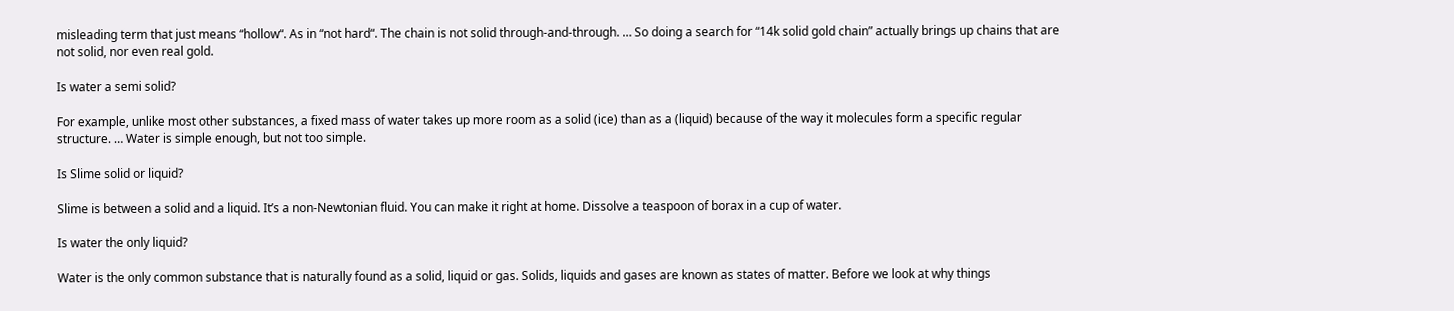misleading term that just means “hollow“. As in “not hard“. The chain is not solid through-and-through. … So doing a search for “14k solid gold chain” actually brings up chains that are not solid, nor even real gold.

Is water a semi solid?

For example, unlike most other substances, a fixed mass of water takes up more room as a solid (ice) than as a (liquid) because of the way it molecules form a specific regular structure. … Water is simple enough, but not too simple.

Is Slime solid or liquid?

Slime is between a solid and a liquid. It’s a non-Newtonian fluid. You can make it right at home. Dissolve a teaspoon of borax in a cup of water.

Is water the only liquid?

Water is the only common substance that is naturally found as a solid, liquid or gas. Solids, liquids and gases are known as states of matter. Before we look at why things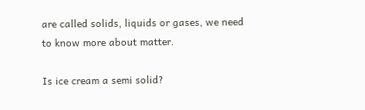are called solids, liquids or gases, we need to know more about matter.

Is ice cream a semi solid?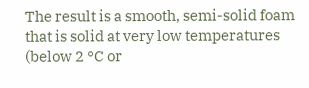The result is a smooth, semi-solid foam that is solid at very low temperatures (below 2 °C or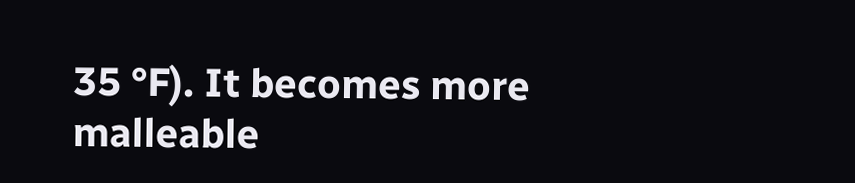35 °F). It becomes more malleable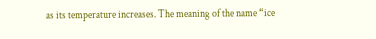as its temperature increases. The meaning of the name “ice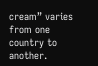cream” varies from one country to another.